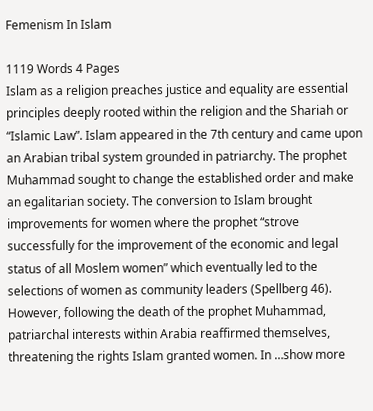Femenism In Islam

1119 Words 4 Pages
Islam as a religion preaches justice and equality are essential principles deeply rooted within the religion and the Shariah or “Islamic Law”. Islam appeared in the 7th century and came upon an Arabian tribal system grounded in patriarchy. The prophet Muhammad sought to change the established order and make an egalitarian society. The conversion to Islam brought improvements for women where the prophet “strove successfully for the improvement of the economic and legal status of all Moslem women” which eventually led to the selections of women as community leaders (Spellberg 46). However, following the death of the prophet Muhammad, patriarchal interests within Arabia reaffirmed themselves, threatening the rights Islam granted women. In …show more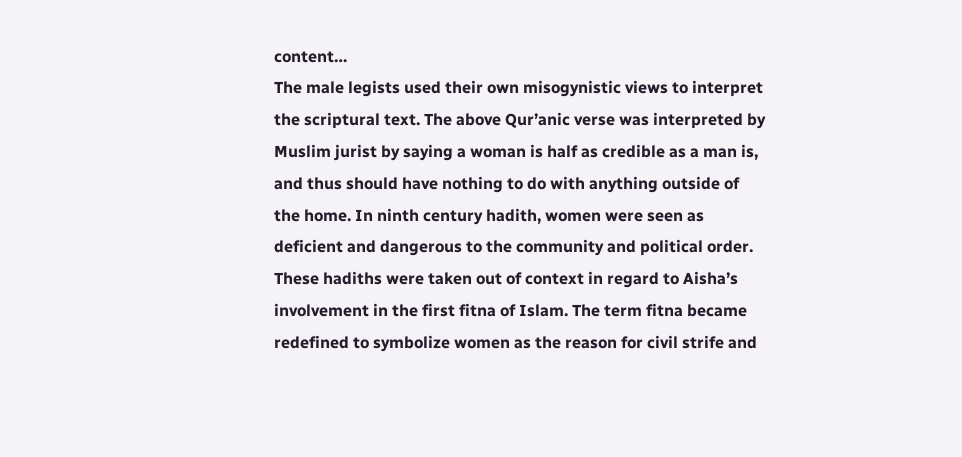content…
The male legists used their own misogynistic views to interpret the scriptural text. The above Qur’anic verse was interpreted by Muslim jurist by saying a woman is half as credible as a man is, and thus should have nothing to do with anything outside of the home. In ninth century hadith, women were seen as deficient and dangerous to the community and political order. These hadiths were taken out of context in regard to Aisha’s involvement in the first fitna of Islam. The term fitna became redefined to symbolize women as the reason for civil strife and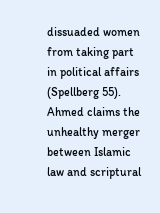dissuaded women from taking part in political affairs (Spellberg 55). Ahmed claims the unhealthy merger between Islamic law and scriptural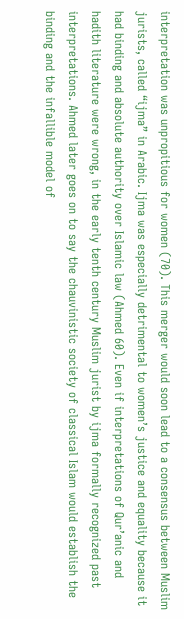interpretation was unpropitious for women (70). This merger would soon lead to a consensus between Muslim jurists, called “ijma” in Arabic. Ijma was especially detrimental to women’s justice and equality because it had binding and absolute authority over Islamic law (Ahmed 60). Even if interpretations of Qur’anic and hadith literature were wrong, in the early tenth century Muslim jurist by ijma formally recognized past interpretations. Ahmed later goes on to say the chauvinistic society of classical Islam would establish the binding and the infallible model of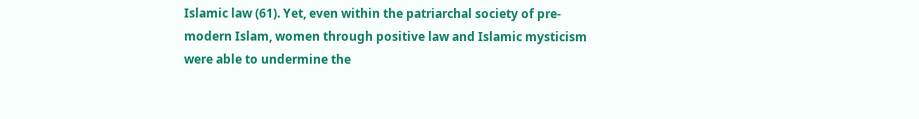Islamic law (61). Yet, even within the patriarchal society of pre-modern Islam, women through positive law and Islamic mysticism were able to undermine the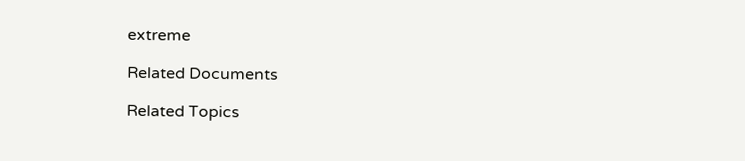extreme

Related Documents

Related Topics